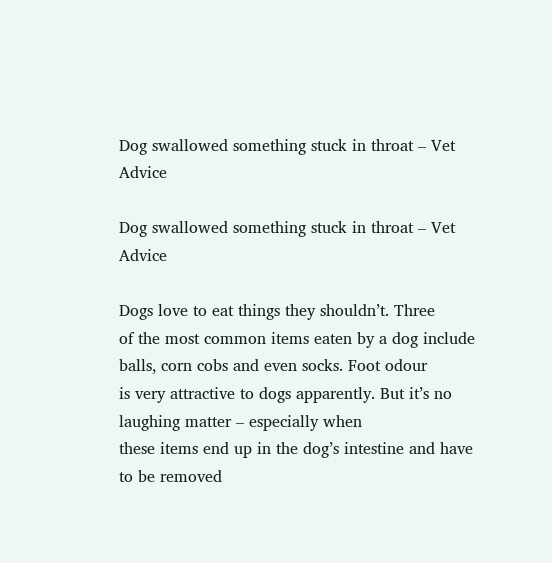Dog swallowed something stuck in throat – Vet Advice

Dog swallowed something stuck in throat – Vet Advice

Dogs love to eat things they shouldn’t. Three
of the most common items eaten by a dog include balls, corn cobs and even socks. Foot odour
is very attractive to dogs apparently. But it’s no laughing matter – especially when
these items end up in the dog’s intestine and have to be removed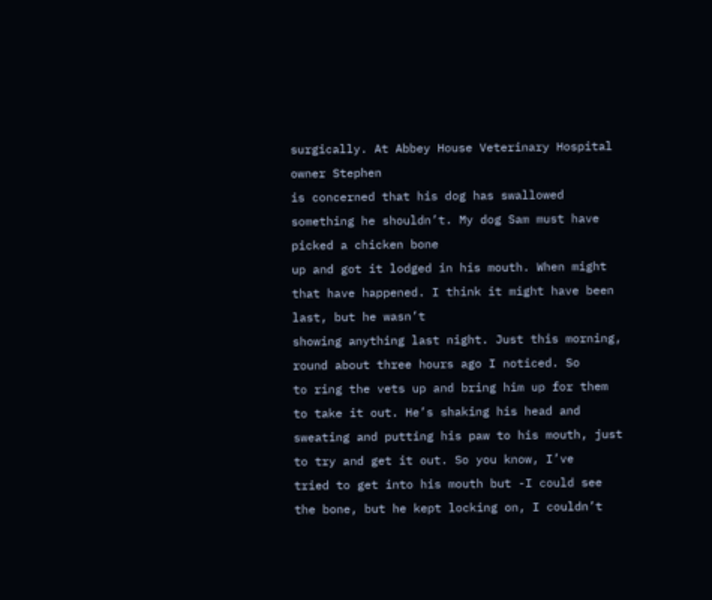surgically. At Abbey House Veterinary Hospital owner Stephen
is concerned that his dog has swallowed something he shouldn’t. My dog Sam must have picked a chicken bone
up and got it lodged in his mouth. When might that have happened. I think it might have been last, but he wasn’t
showing anything last night. Just this morning, round about three hours ago I noticed. So
to ring the vets up and bring him up for them to take it out. He’s shaking his head and
sweating and putting his paw to his mouth, just to try and get it out. So you know, I’ve
tried to get into his mouth but -I could see the bone, but he kept locking on, I couldn’t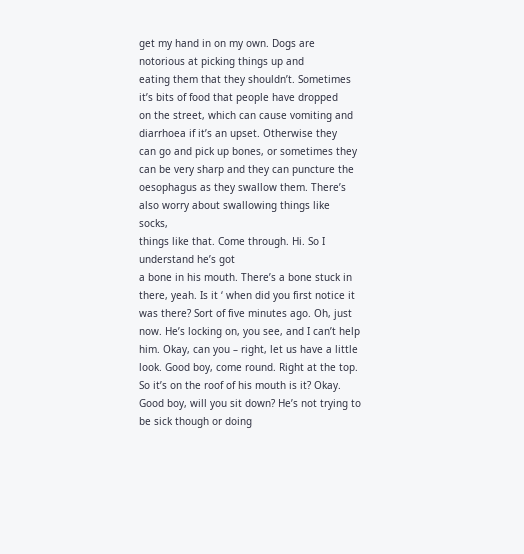get my hand in on my own. Dogs are notorious at picking things up and
eating them that they shouldn’t. Sometimes it’s bits of food that people have dropped
on the street, which can cause vomiting and diarrhoea if it’s an upset. Otherwise they
can go and pick up bones, or sometimes they can be very sharp and they can puncture the
oesophagus as they swallow them. There’s also worry about swallowing things like socks,
things like that. Come through. Hi. So I understand he’s got
a bone in his mouth. There’s a bone stuck in there, yeah. Is it ‘ when did you first notice it was there? Sort of five minutes ago. Oh, just now. He’s locking on, you see, and I can’t help
him. Okay, can you – right, let us have a little
look. Good boy, come round. Right at the top. So it’s on the roof of his mouth is it? Okay.
Good boy, will you sit down? He’s not trying to be sick though or doing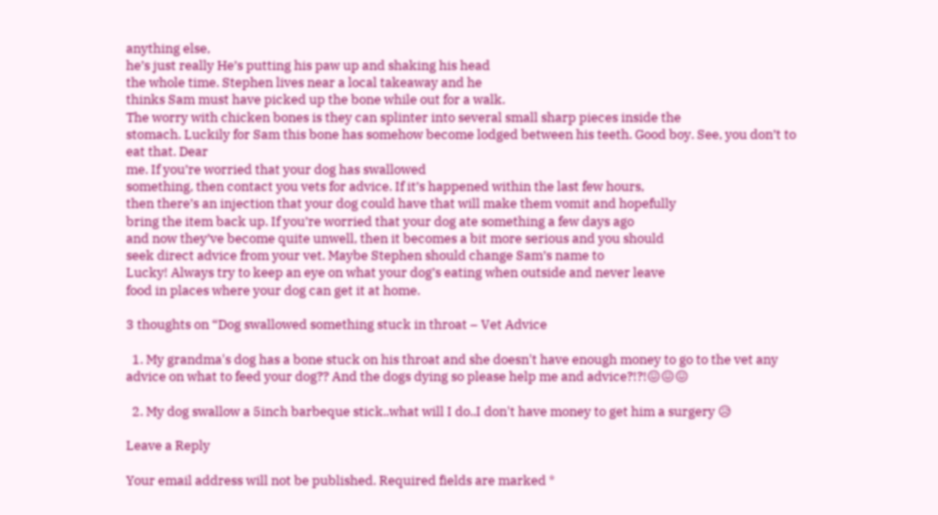anything else,
he’s just really He’s putting his paw up and shaking his head
the whole time. Stephen lives near a local takeaway and he
thinks Sam must have picked up the bone while out for a walk.
The worry with chicken bones is they can splinter into several small sharp pieces inside the
stomach. Luckily for Sam this bone has somehow become lodged between his teeth. Good boy. See, you don’t to eat that. Dear
me. If you’re worried that your dog has swallowed
something, then contact you vets for advice. If it’s happened within the last few hours,
then there’s an injection that your dog could have that will make them vomit and hopefully
bring the item back up. If you’re worried that your dog ate something a few days ago
and now they’ve become quite unwell, then it becomes a bit more serious and you should
seek direct advice from your vet. Maybe Stephen should change Sam’s name to
Lucky! Always try to keep an eye on what your dog’s eating when outside and never leave
food in places where your dog can get it at home.

3 thoughts on “Dog swallowed something stuck in throat – Vet Advice

  1. My grandma's dog has a bone stuck on his throat and she doesn't have enough money to go to the vet any advice on what to feed your dog?? And the dogs dying so please help me and advice?!?!😖😖😖

  2. My dog swallow a 5inch barbeque stick..what will I do..I don't have money to get him a surgery 😥

Leave a Reply

Your email address will not be published. Required fields are marked *